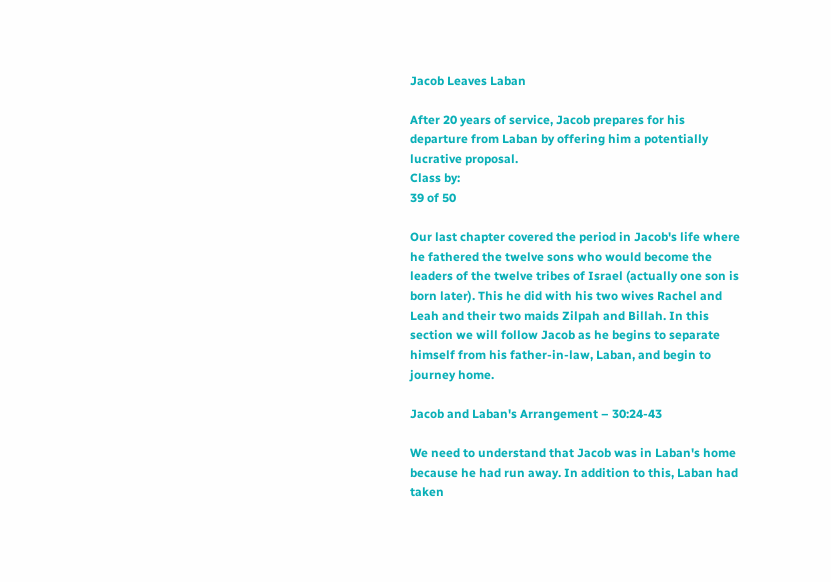Jacob Leaves Laban

After 20 years of service, Jacob prepares for his departure from Laban by offering him a potentially lucrative proposal.
Class by:
39 of 50

Our last chapter covered the period in Jacob's life where he fathered the twelve sons who would become the leaders of the twelve tribes of Israel (actually one son is born later). This he did with his two wives Rachel and Leah and their two maids Zilpah and Billah. In this section we will follow Jacob as he begins to separate himself from his father-in-law, Laban, and begin to journey home.

Jacob and Laban's Arrangement – 30:24-43

We need to understand that Jacob was in Laban's home because he had run away. In addition to this, Laban had taken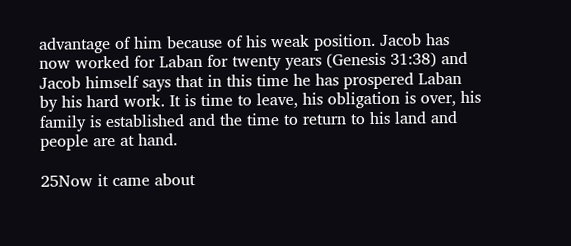advantage of him because of his weak position. Jacob has now worked for Laban for twenty years (Genesis 31:38) and Jacob himself says that in this time he has prospered Laban by his hard work. It is time to leave, his obligation is over, his family is established and the time to return to his land and people are at hand.

25Now it came about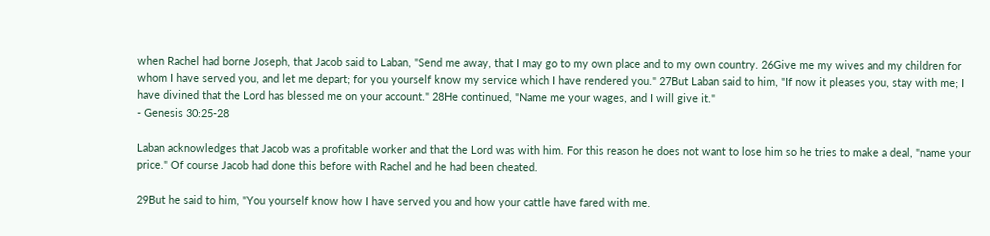when Rachel had borne Joseph, that Jacob said to Laban, "Send me away, that I may go to my own place and to my own country. 26Give me my wives and my children for whom I have served you, and let me depart; for you yourself know my service which I have rendered you." 27But Laban said to him, "If now it pleases you, stay with me; I have divined that the Lord has blessed me on your account." 28He continued, "Name me your wages, and I will give it."
- Genesis 30:25-28

Laban acknowledges that Jacob was a profitable worker and that the Lord was with him. For this reason he does not want to lose him so he tries to make a deal, "name your price." Of course Jacob had done this before with Rachel and he had been cheated.

29But he said to him, "You yourself know how I have served you and how your cattle have fared with me.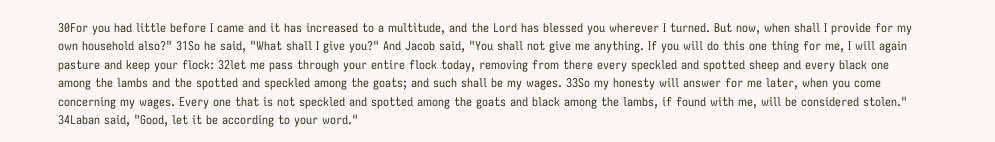30For you had little before I came and it has increased to a multitude, and the Lord has blessed you wherever I turned. But now, when shall I provide for my own household also?" 31So he said, "What shall I give you?" And Jacob said, "You shall not give me anything. If you will do this one thing for me, I will again pasture and keep your flock: 32let me pass through your entire flock today, removing from there every speckled and spotted sheep and every black one among the lambs and the spotted and speckled among the goats; and such shall be my wages. 33So my honesty will answer for me later, when you come concerning my wages. Every one that is not speckled and spotted among the goats and black among the lambs, if found with me, will be considered stolen." 34Laban said, "Good, let it be according to your word."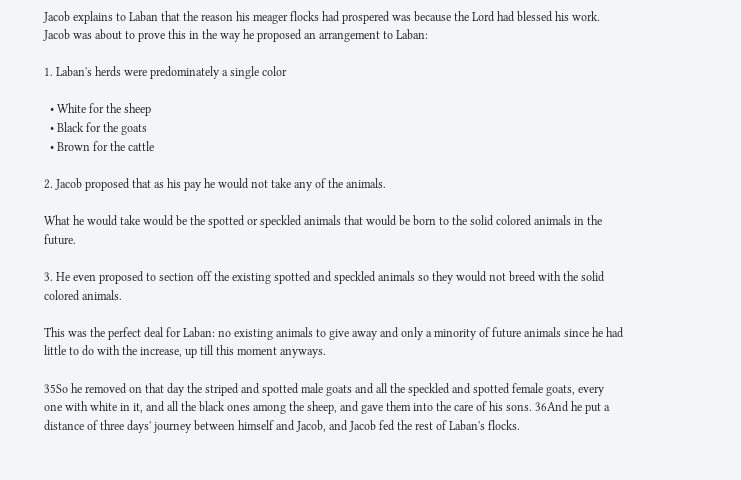Jacob explains to Laban that the reason his meager flocks had prospered was because the Lord had blessed his work. Jacob was about to prove this in the way he proposed an arrangement to Laban:

1. Laban's herds were predominately a single color

  • White for the sheep
  • Black for the goats
  • Brown for the cattle

2. Jacob proposed that as his pay he would not take any of the animals.

What he would take would be the spotted or speckled animals that would be born to the solid colored animals in the future.

3. He even proposed to section off the existing spotted and speckled animals so they would not breed with the solid colored animals.

This was the perfect deal for Laban: no existing animals to give away and only a minority of future animals since he had little to do with the increase, up till this moment anyways.

35So he removed on that day the striped and spotted male goats and all the speckled and spotted female goats, every one with white in it, and all the black ones among the sheep, and gave them into the care of his sons. 36And he put a distance of three days' journey between himself and Jacob, and Jacob fed the rest of Laban's flocks.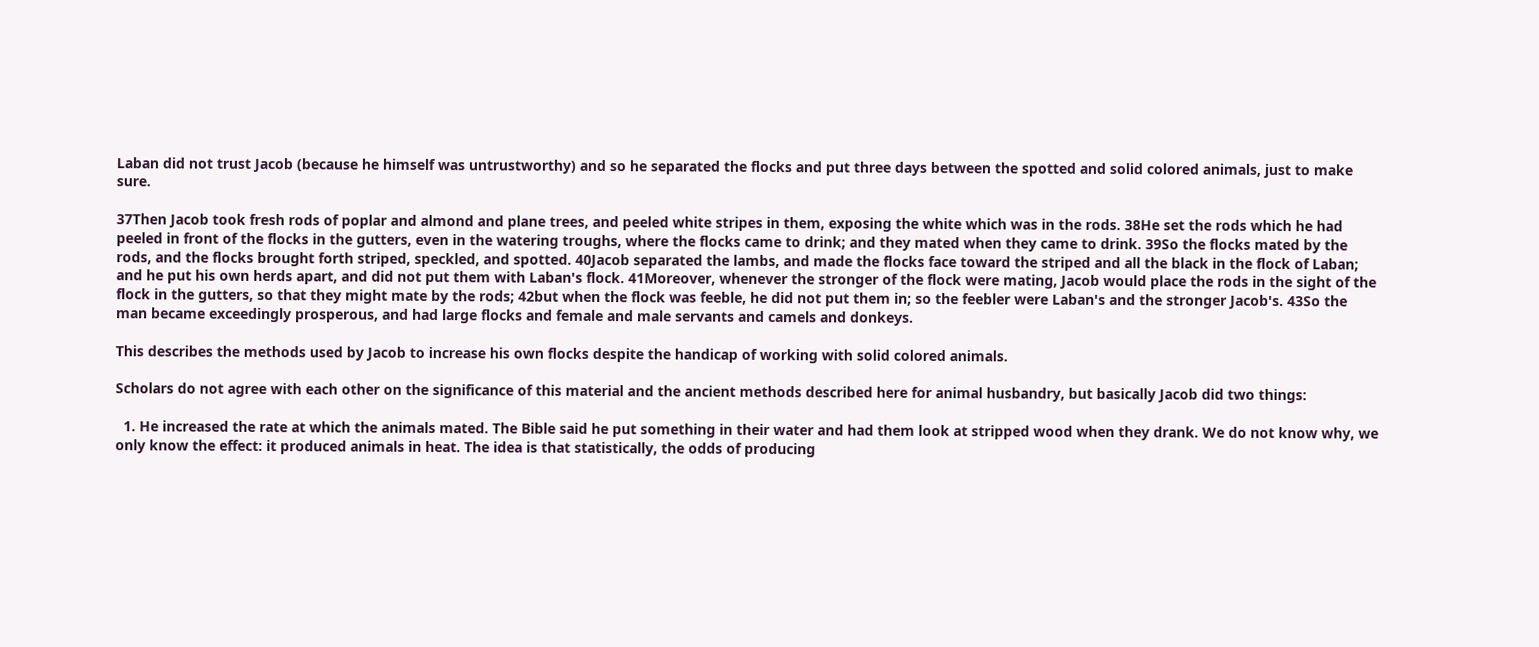Laban did not trust Jacob (because he himself was untrustworthy) and so he separated the flocks and put three days between the spotted and solid colored animals, just to make sure.

37Then Jacob took fresh rods of poplar and almond and plane trees, and peeled white stripes in them, exposing the white which was in the rods. 38He set the rods which he had peeled in front of the flocks in the gutters, even in the watering troughs, where the flocks came to drink; and they mated when they came to drink. 39So the flocks mated by the rods, and the flocks brought forth striped, speckled, and spotted. 40Jacob separated the lambs, and made the flocks face toward the striped and all the black in the flock of Laban; and he put his own herds apart, and did not put them with Laban's flock. 41Moreover, whenever the stronger of the flock were mating, Jacob would place the rods in the sight of the flock in the gutters, so that they might mate by the rods; 42but when the flock was feeble, he did not put them in; so the feebler were Laban's and the stronger Jacob's. 43So the man became exceedingly prosperous, and had large flocks and female and male servants and camels and donkeys.

This describes the methods used by Jacob to increase his own flocks despite the handicap of working with solid colored animals.

Scholars do not agree with each other on the significance of this material and the ancient methods described here for animal husbandry, but basically Jacob did two things:

  1. He increased the rate at which the animals mated. The Bible said he put something in their water and had them look at stripped wood when they drank. We do not know why, we only know the effect: it produced animals in heat. The idea is that statistically, the odds of producing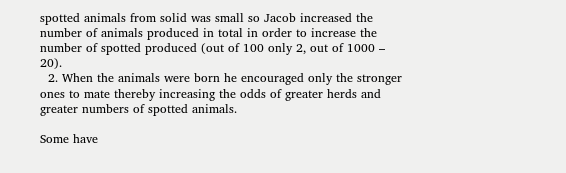spotted animals from solid was small so Jacob increased the number of animals produced in total in order to increase the number of spotted produced (out of 100 only 2, out of 1000 – 20).
  2. When the animals were born he encouraged only the stronger ones to mate thereby increasing the odds of greater herds and greater numbers of spotted animals.

Some have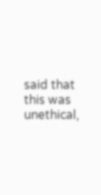said that this was unethical,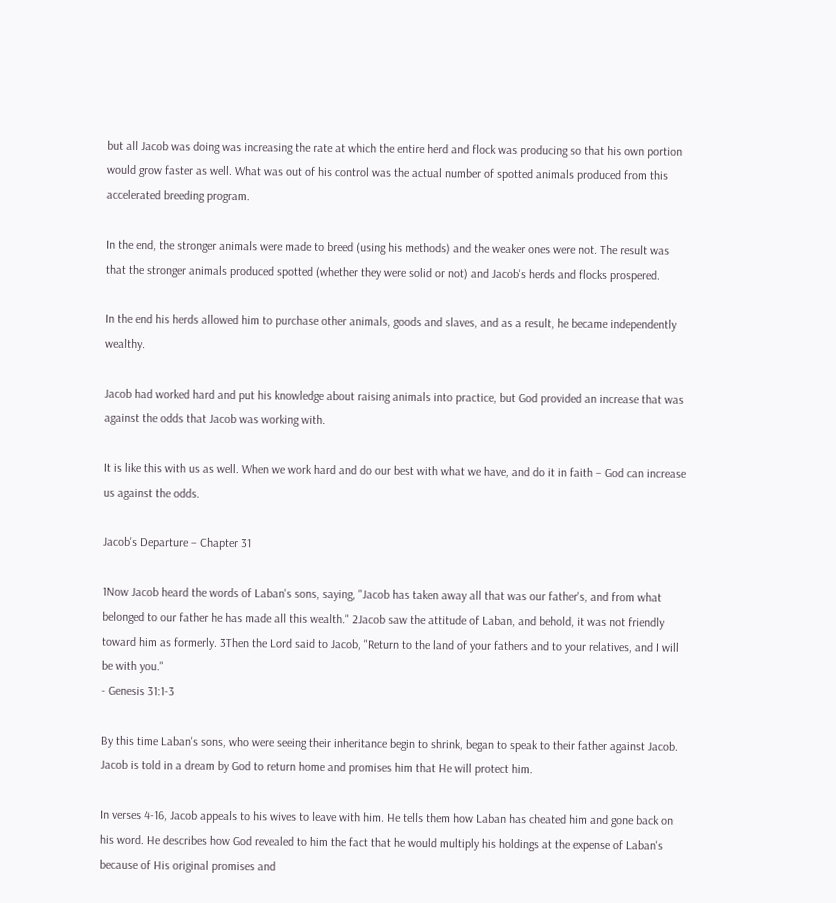but all Jacob was doing was increasing the rate at which the entire herd and flock was producing so that his own portion would grow faster as well. What was out of his control was the actual number of spotted animals produced from this accelerated breeding program.

In the end, the stronger animals were made to breed (using his methods) and the weaker ones were not. The result was that the stronger animals produced spotted (whether they were solid or not) and Jacob's herds and flocks prospered.

In the end his herds allowed him to purchase other animals, goods and slaves, and as a result, he became independently wealthy.

Jacob had worked hard and put his knowledge about raising animals into practice, but God provided an increase that was against the odds that Jacob was working with.

It is like this with us as well. When we work hard and do our best with what we have, and do it in faith – God can increase us against the odds.

Jacob's Departure – Chapter 31

1Now Jacob heard the words of Laban's sons, saying, "Jacob has taken away all that was our father's, and from what belonged to our father he has made all this wealth." 2Jacob saw the attitude of Laban, and behold, it was not friendly toward him as formerly. 3Then the Lord said to Jacob, "Return to the land of your fathers and to your relatives, and I will be with you."
- Genesis 31:1-3

By this time Laban's sons, who were seeing their inheritance begin to shrink, began to speak to their father against Jacob. Jacob is told in a dream by God to return home and promises him that He will protect him.

In verses 4-16, Jacob appeals to his wives to leave with him. He tells them how Laban has cheated him and gone back on his word. He describes how God revealed to him the fact that he would multiply his holdings at the expense of Laban's because of His original promises and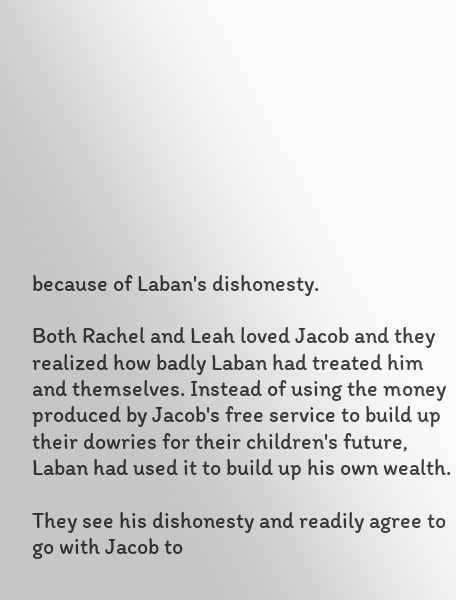because of Laban's dishonesty.

Both Rachel and Leah loved Jacob and they realized how badly Laban had treated him and themselves. Instead of using the money produced by Jacob's free service to build up their dowries for their children's future, Laban had used it to build up his own wealth.

They see his dishonesty and readily agree to go with Jacob to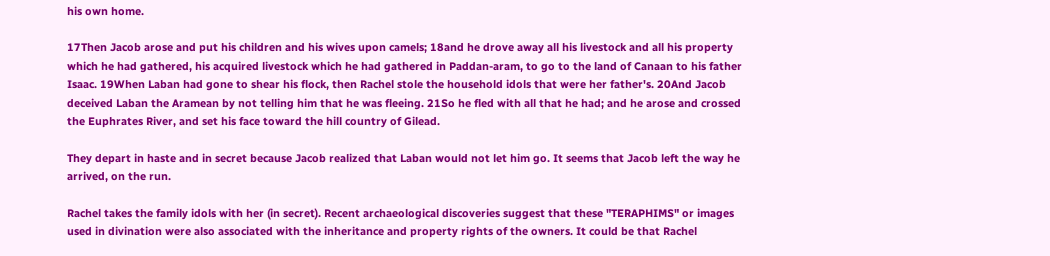his own home.

17Then Jacob arose and put his children and his wives upon camels; 18and he drove away all his livestock and all his property which he had gathered, his acquired livestock which he had gathered in Paddan-aram, to go to the land of Canaan to his father Isaac. 19When Laban had gone to shear his flock, then Rachel stole the household idols that were her father's. 20And Jacob deceived Laban the Aramean by not telling him that he was fleeing. 21So he fled with all that he had; and he arose and crossed the Euphrates River, and set his face toward the hill country of Gilead.

They depart in haste and in secret because Jacob realized that Laban would not let him go. It seems that Jacob left the way he arrived, on the run.

Rachel takes the family idols with her (in secret). Recent archaeological discoveries suggest that these "TERAPHIMS" or images used in divination were also associated with the inheritance and property rights of the owners. It could be that Rachel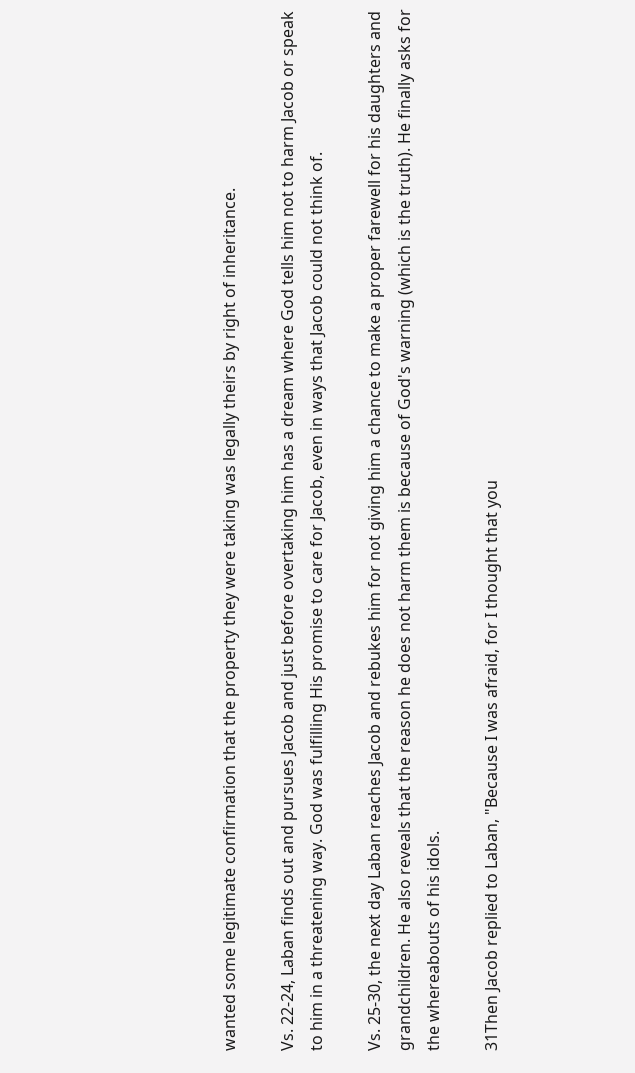wanted some legitimate confirmation that the property they were taking was legally theirs by right of inheritance.

Vs. 22-24, Laban finds out and pursues Jacob and just before overtaking him has a dream where God tells him not to harm Jacob or speak to him in a threatening way. God was fulfilling His promise to care for Jacob, even in ways that Jacob could not think of.

Vs. 25-30, the next day Laban reaches Jacob and rebukes him for not giving him a chance to make a proper farewell for his daughters and grandchildren. He also reveals that the reason he does not harm them is because of God's warning (which is the truth). He finally asks for the whereabouts of his idols.

31Then Jacob replied to Laban, "Because I was afraid, for I thought that you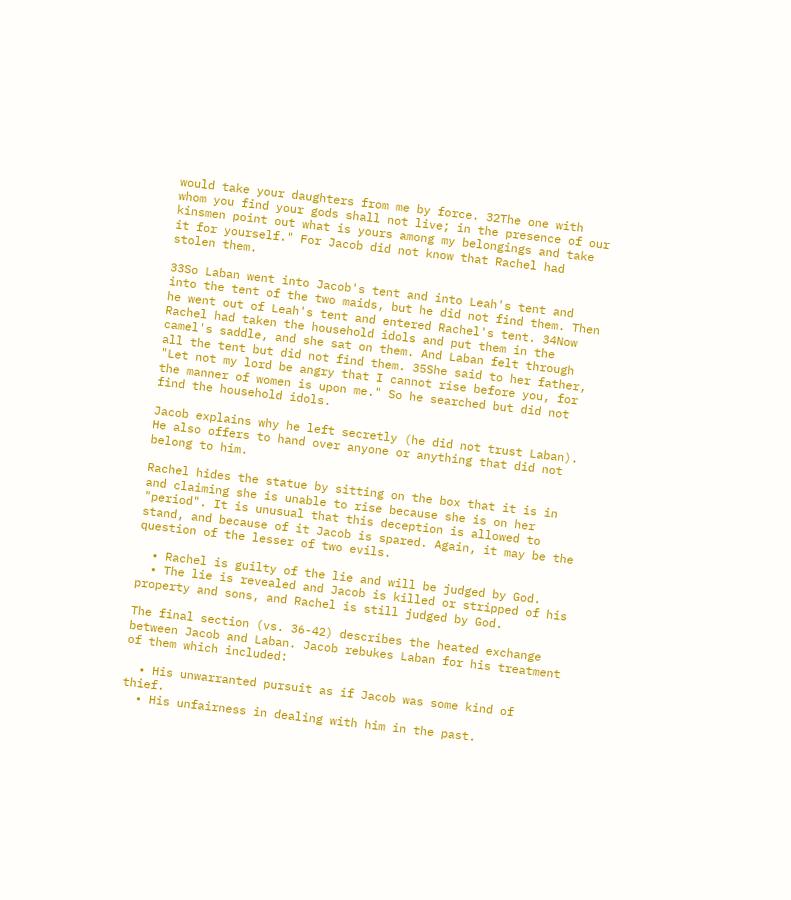would take your daughters from me by force. 32The one with whom you find your gods shall not live; in the presence of our kinsmen point out what is yours among my belongings and take it for yourself." For Jacob did not know that Rachel had stolen them.

33So Laban went into Jacob's tent and into Leah's tent and into the tent of the two maids, but he did not find them. Then he went out of Leah's tent and entered Rachel's tent. 34Now Rachel had taken the household idols and put them in the camel's saddle, and she sat on them. And Laban felt through all the tent but did not find them. 35She said to her father, "Let not my lord be angry that I cannot rise before you, for the manner of women is upon me." So he searched but did not find the household idols.

Jacob explains why he left secretly (he did not trust Laban). He also offers to hand over anyone or anything that did not belong to him.

Rachel hides the statue by sitting on the box that it is in and claiming she is unable to rise because she is on her "period". It is unusual that this deception is allowed to stand, and because of it Jacob is spared. Again, it may be the question of the lesser of two evils.

  • Rachel is guilty of the lie and will be judged by God.
  • The lie is revealed and Jacob is killed or stripped of his property and sons, and Rachel is still judged by God.

The final section (vs. 36-42) describes the heated exchange between Jacob and Laban. Jacob rebukes Laban for his treatment of them which included:

  • His unwarranted pursuit as if Jacob was some kind of thief.
  • His unfairness in dealing with him in the past.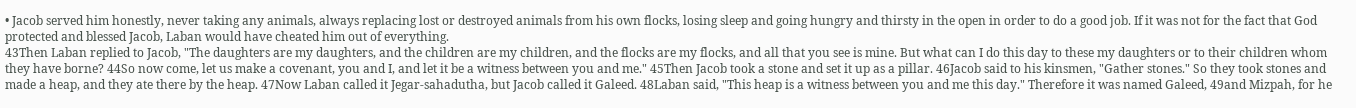• Jacob served him honestly, never taking any animals, always replacing lost or destroyed animals from his own flocks, losing sleep and going hungry and thirsty in the open in order to do a good job. If it was not for the fact that God protected and blessed Jacob, Laban would have cheated him out of everything.
43Then Laban replied to Jacob, "The daughters are my daughters, and the children are my children, and the flocks are my flocks, and all that you see is mine. But what can I do this day to these my daughters or to their children whom they have borne? 44So now come, let us make a covenant, you and I, and let it be a witness between you and me." 45Then Jacob took a stone and set it up as a pillar. 46Jacob said to his kinsmen, "Gather stones." So they took stones and made a heap, and they ate there by the heap. 47Now Laban called it Jegar-sahadutha, but Jacob called it Galeed. 48Laban said, "This heap is a witness between you and me this day." Therefore it was named Galeed, 49and Mizpah, for he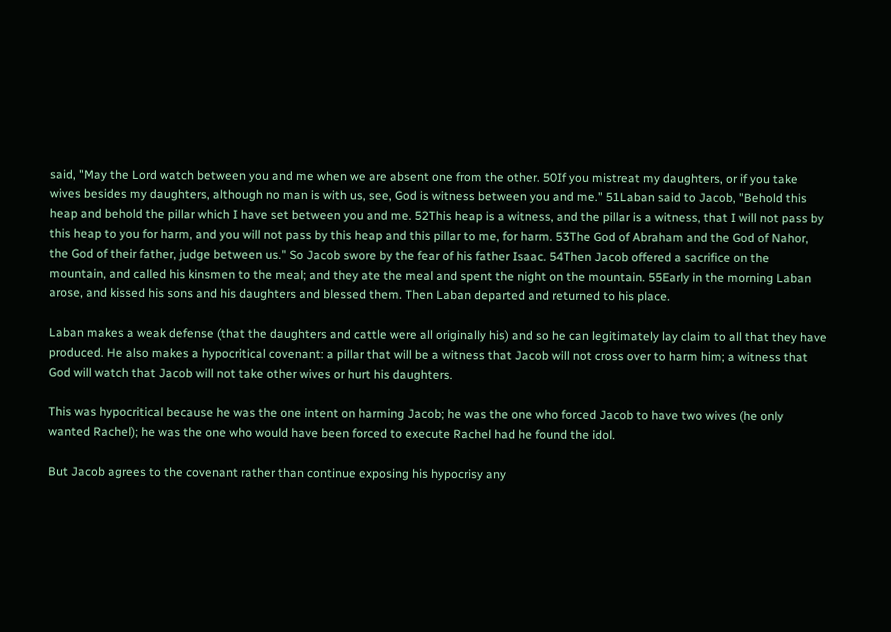said, "May the Lord watch between you and me when we are absent one from the other. 50If you mistreat my daughters, or if you take wives besides my daughters, although no man is with us, see, God is witness between you and me." 51Laban said to Jacob, "Behold this heap and behold the pillar which I have set between you and me. 52This heap is a witness, and the pillar is a witness, that I will not pass by this heap to you for harm, and you will not pass by this heap and this pillar to me, for harm. 53The God of Abraham and the God of Nahor, the God of their father, judge between us." So Jacob swore by the fear of his father Isaac. 54Then Jacob offered a sacrifice on the mountain, and called his kinsmen to the meal; and they ate the meal and spent the night on the mountain. 55Early in the morning Laban arose, and kissed his sons and his daughters and blessed them. Then Laban departed and returned to his place.

Laban makes a weak defense (that the daughters and cattle were all originally his) and so he can legitimately lay claim to all that they have produced. He also makes a hypocritical covenant: a pillar that will be a witness that Jacob will not cross over to harm him; a witness that God will watch that Jacob will not take other wives or hurt his daughters.

This was hypocritical because he was the one intent on harming Jacob; he was the one who forced Jacob to have two wives (he only wanted Rachel); he was the one who would have been forced to execute Rachel had he found the idol.

But Jacob agrees to the covenant rather than continue exposing his hypocrisy any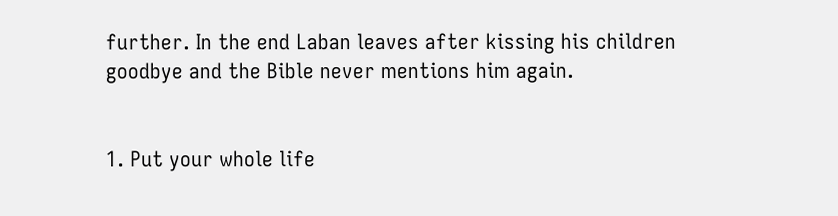further. In the end Laban leaves after kissing his children goodbye and the Bible never mentions him again.


1. Put your whole life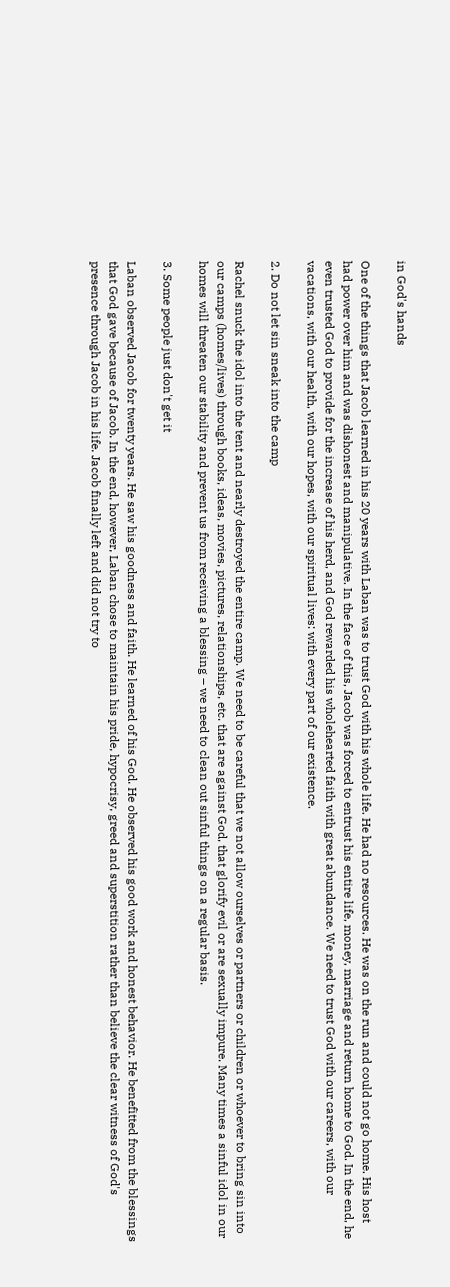in God's hands

One of the things that Jacob learned in his 20 years with Laban was to trust God with his whole life. He had no resources. He was on the run and could not go home. His host had power over him and was dishonest and manipulative. In the face of this, Jacob was forced to entrust his entire life, money, marriage and return home to God. In the end, he even trusted God to provide for the increase of his herd, and God rewarded his wholehearted faith with great abundance. We need to trust God with our careers, with our vacations, with our health, with our hopes, with our spiritual lives: with every part of our existence.

2. Do not let sin sneak into the camp

Rachel snuck the idol into the tent and nearly destroyed the entire camp. We need to be careful that we not allow ourselves or partners or children or whoever to bring sin into our camps (homes/lives) through books, ideas, movies, pictures, relationships, etc. that are against God, that glorify evil or are sexually impure. Many times a sinful idol in our homes will threaten our stability and prevent us from receiving a blessing – we need to clean out sinful things on a regular basis.

3. Some people just don't get it

Laban observed Jacob for twenty years. He saw his goodness and faith. He learned of his God. He observed his good work and honest behavior. He benefitted from the blessings that God gave because of Jacob. In the end, however, Laban chose to maintain his pride, hypocrisy, greed and superstition rather than believe the clear witness of God's presence through Jacob in his life. Jacob finally left and did not try to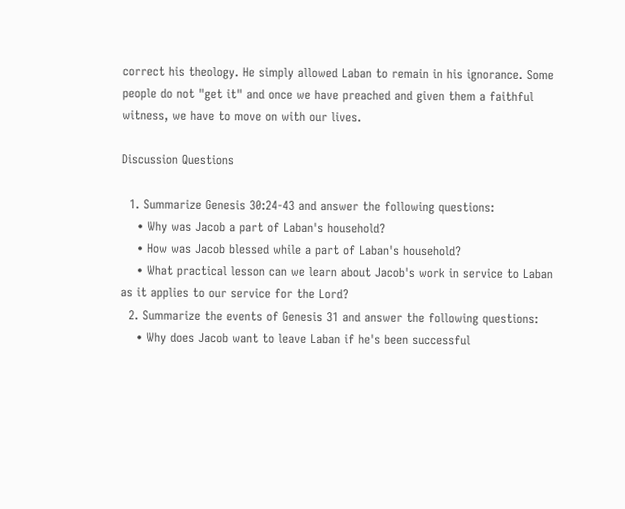correct his theology. He simply allowed Laban to remain in his ignorance. Some people do not "get it" and once we have preached and given them a faithful witness, we have to move on with our lives.

Discussion Questions

  1. Summarize Genesis 30:24-43 and answer the following questions:
    • Why was Jacob a part of Laban's household?
    • How was Jacob blessed while a part of Laban's household?
    • What practical lesson can we learn about Jacob's work in service to Laban as it applies to our service for the Lord?
  2. Summarize the events of Genesis 31 and answer the following questions:
    • Why does Jacob want to leave Laban if he's been successful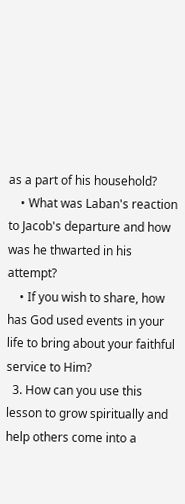as a part of his household?
    • What was Laban's reaction to Jacob's departure and how was he thwarted in his attempt?
    • If you wish to share, how has God used events in your life to bring about your faithful service to Him?
  3. How can you use this lesson to grow spiritually and help others come into a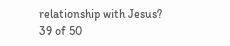relationship with Jesus?
39 of 50